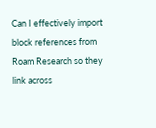Can I effectively import block references from Roam Research so they link across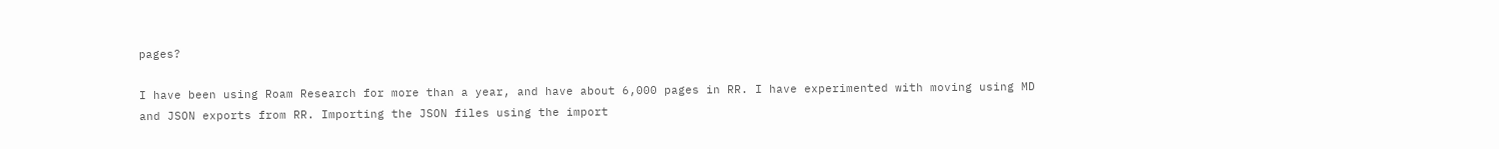pages?

I have been using Roam Research for more than a year, and have about 6,000 pages in RR. I have experimented with moving using MD and JSON exports from RR. Importing the JSON files using the import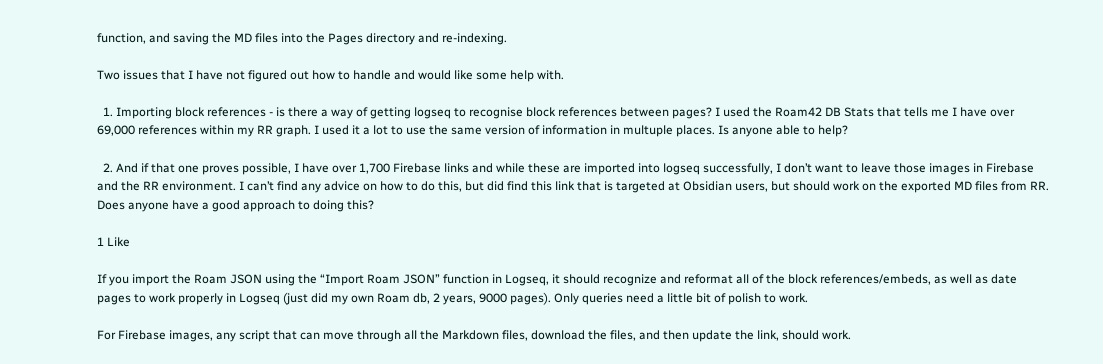function, and saving the MD files into the Pages directory and re-indexing.

Two issues that I have not figured out how to handle and would like some help with.

  1. Importing block references - is there a way of getting logseq to recognise block references between pages? I used the Roam42 DB Stats that tells me I have over 69,000 references within my RR graph. I used it a lot to use the same version of information in multuple places. Is anyone able to help?

  2. And if that one proves possible, I have over 1,700 Firebase links and while these are imported into logseq successfully, I don’t want to leave those images in Firebase and the RR environment. I can’t find any advice on how to do this, but did find this link that is targeted at Obsidian users, but should work on the exported MD files from RR. Does anyone have a good approach to doing this?

1 Like

If you import the Roam JSON using the “Import Roam JSON” function in Logseq, it should recognize and reformat all of the block references/embeds, as well as date pages to work properly in Logseq (just did my own Roam db, 2 years, 9000 pages). Only queries need a little bit of polish to work.

For Firebase images, any script that can move through all the Markdown files, download the files, and then update the link, should work.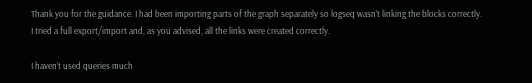Thank you for the guidance. I had been importing parts of the graph separately so logseq wasn’t linking the blocks correctly. I tried a full export/import and, as you advised, all the links were created correctly.

I haven’t used queries much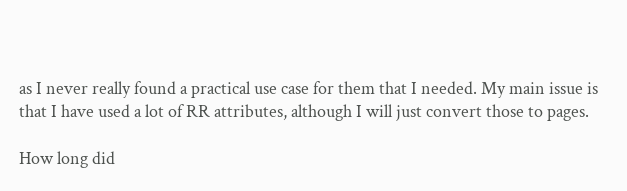as I never really found a practical use case for them that I needed. My main issue is that I have used a lot of RR attributes, although I will just convert those to pages.

How long did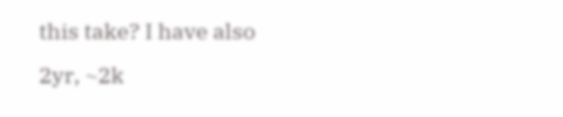this take? I have also 2yr, ~2k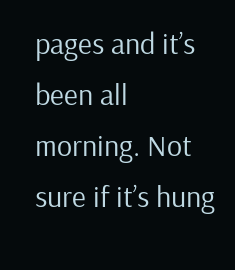pages and it’s been all morning. Not sure if it’s hung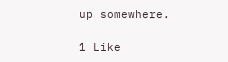up somewhere.

1 Like